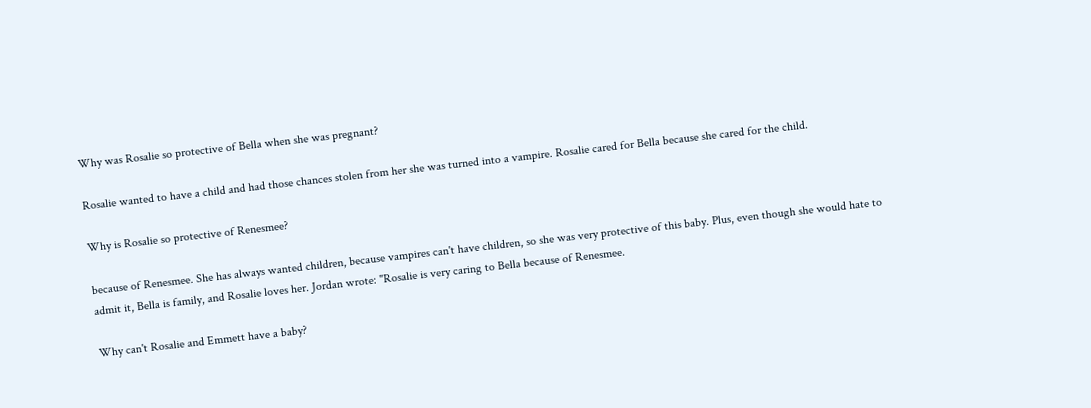Why was Rosalie so protective of Bella when she was pregnant?

Rosalie wanted to have a child and had those chances stolen from her she was turned into a vampire. Rosalie cared for Bella because she cared for the child.

Why is Rosalie so protective of Renesmee?

because of Renesmee. She has always wanted children, because vampires can't have children, so she was very protective of this baby. Plus, even though she would hate to admit it, Bella is family, and Rosalie loves her. Jordan wrote: "Rosalie is very caring to Bella because of Renesmee.

Why can't Rosalie and Emmett have a baby?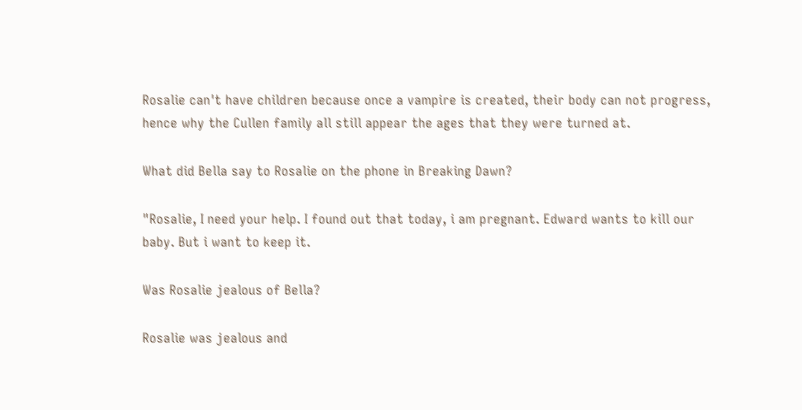Rosalie can't have children because once a vampire is created, their body can not progress, hence why the Cullen family all still appear the ages that they were turned at.

What did Bella say to Rosalie on the phone in Breaking Dawn?

"Rosalie, I need your help. I found out that today, i am pregnant. Edward wants to kill our baby. But i want to keep it.

Was Rosalie jealous of Bella?

Rosalie was jealous and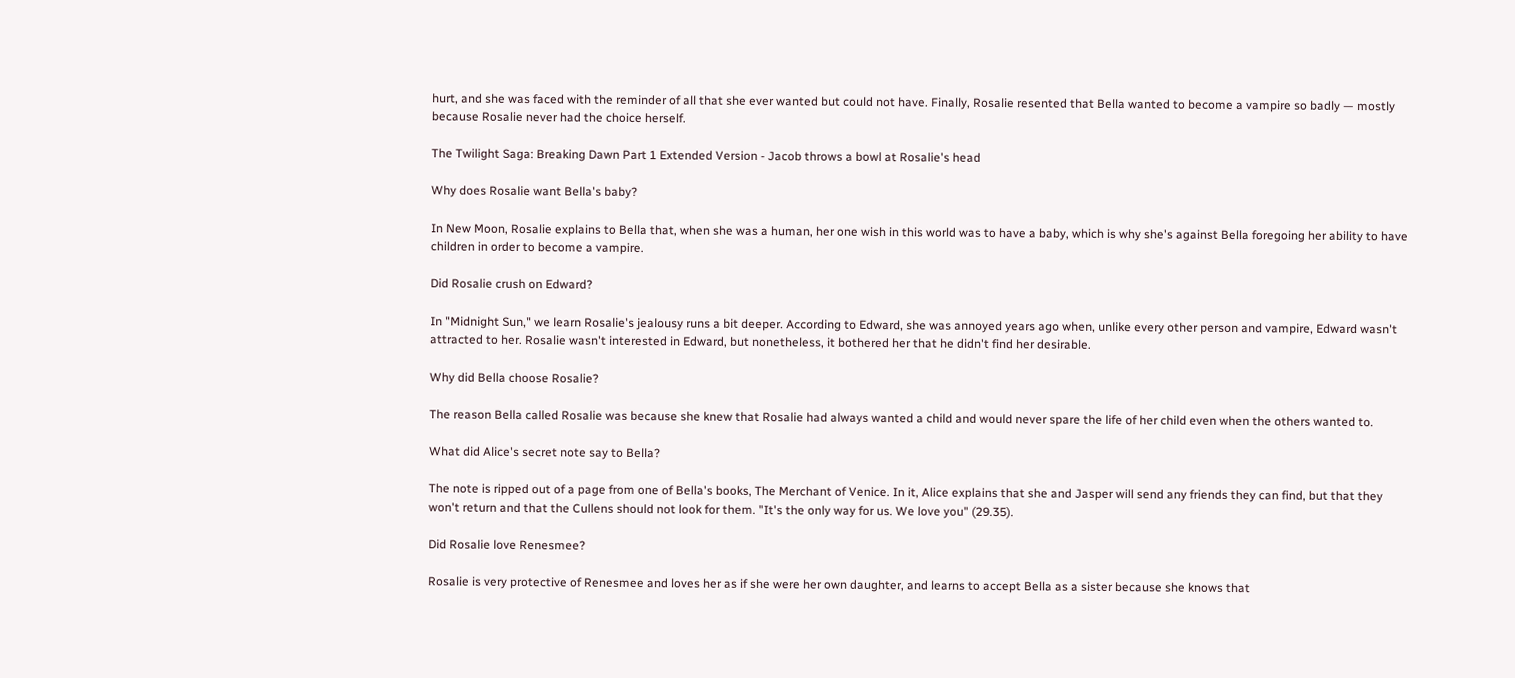hurt, and she was faced with the reminder of all that she ever wanted but could not have. Finally, Rosalie resented that Bella wanted to become a vampire so badly — mostly because Rosalie never had the choice herself.

The Twilight Saga: Breaking Dawn Part 1 Extended Version - Jacob throws a bowl at Rosalie's head

Why does Rosalie want Bella's baby?

In New Moon, Rosalie explains to Bella that, when she was a human, her one wish in this world was to have a baby, which is why she's against Bella foregoing her ability to have children in order to become a vampire.

Did Rosalie crush on Edward?

In "Midnight Sun," we learn Rosalie's jealousy runs a bit deeper. According to Edward, she was annoyed years ago when, unlike every other person and vampire, Edward wasn't attracted to her. Rosalie wasn't interested in Edward, but nonetheless, it bothered her that he didn't find her desirable.

Why did Bella choose Rosalie?

The reason Bella called Rosalie was because she knew that Rosalie had always wanted a child and would never spare the life of her child even when the others wanted to.

What did Alice's secret note say to Bella?

The note is ripped out of a page from one of Bella's books, The Merchant of Venice. In it, Alice explains that she and Jasper will send any friends they can find, but that they won't return and that the Cullens should not look for them. "It's the only way for us. We love you" (29.35).

Did Rosalie love Renesmee?

Rosalie is very protective of Renesmee and loves her as if she were her own daughter, and learns to accept Bella as a sister because she knows that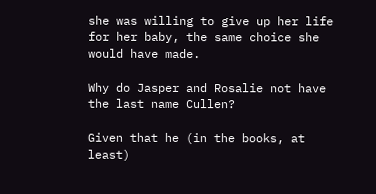she was willing to give up her life for her baby, the same choice she would have made.

Why do Jasper and Rosalie not have the last name Cullen?

Given that he (in the books, at least)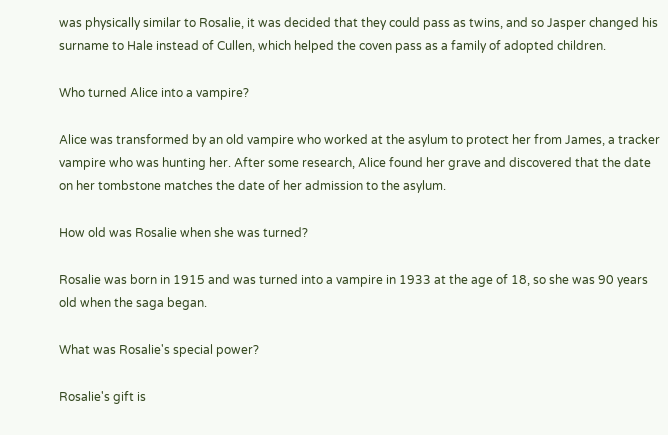was physically similar to Rosalie, it was decided that they could pass as twins, and so Jasper changed his surname to Hale instead of Cullen, which helped the coven pass as a family of adopted children.

Who turned Alice into a vampire?

Alice was transformed by an old vampire who worked at the asylum to protect her from James, a tracker vampire who was hunting her. After some research, Alice found her grave and discovered that the date on her tombstone matches the date of her admission to the asylum.

How old was Rosalie when she was turned?

Rosalie was born in 1915 and was turned into a vampire in 1933 at the age of 18, so she was 90 years old when the saga began.

What was Rosalie's special power?

Rosalie's gift is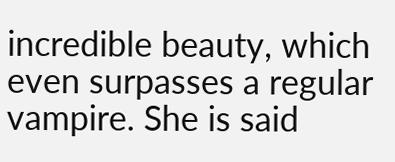incredible beauty, which even surpasses a regular vampire. She is said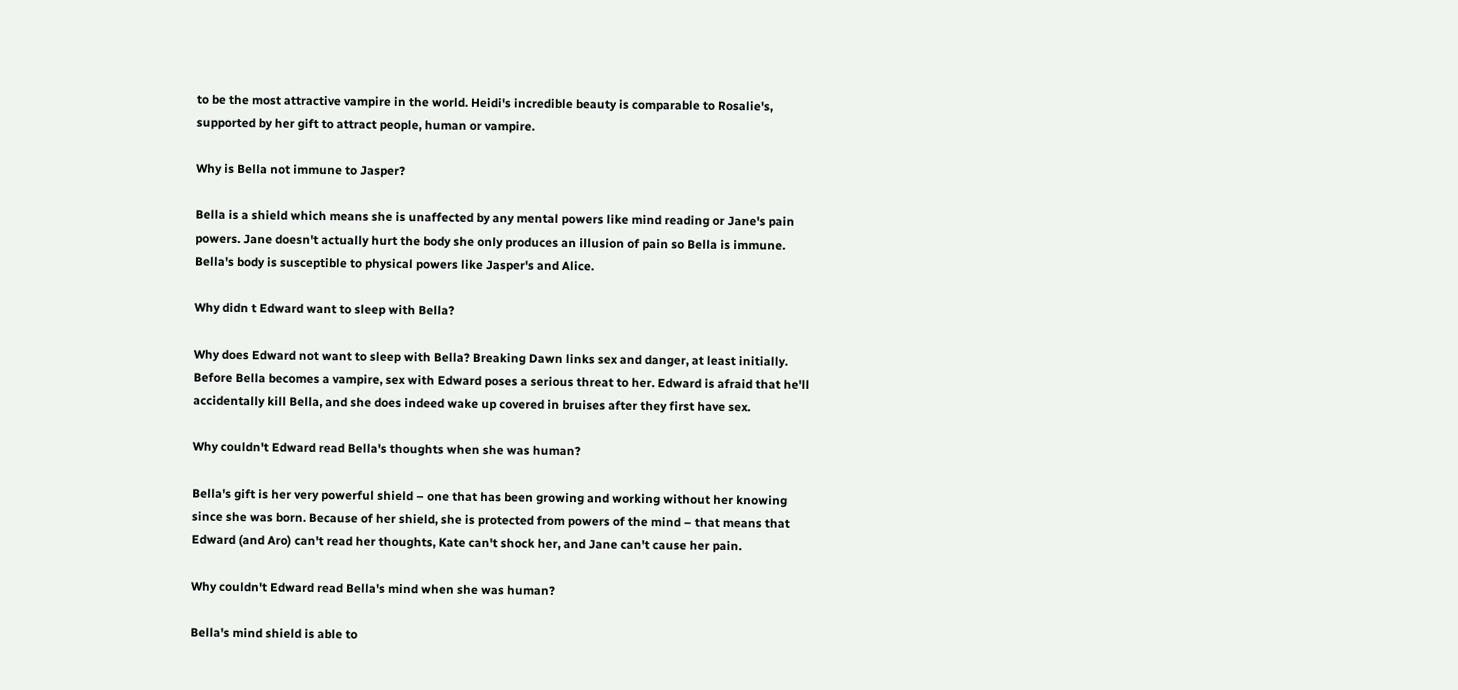to be the most attractive vampire in the world. Heidi's incredible beauty is comparable to Rosalie's, supported by her gift to attract people, human or vampire.

Why is Bella not immune to Jasper?

Bella is a shield which means she is unaffected by any mental powers like mind reading or Jane's pain powers. Jane doesn't actually hurt the body she only produces an illusion of pain so Bella is immune. Bella's body is susceptible to physical powers like Jasper's and Alice.

Why didn t Edward want to sleep with Bella?

Why does Edward not want to sleep with Bella? Breaking Dawn links sex and danger, at least initially. Before Bella becomes a vampire, sex with Edward poses a serious threat to her. Edward is afraid that he'll accidentally kill Bella, and she does indeed wake up covered in bruises after they first have sex.

Why couldn't Edward read Bella's thoughts when she was human?

Bella's gift is her very powerful shield – one that has been growing and working without her knowing since she was born. Because of her shield, she is protected from powers of the mind – that means that Edward (and Aro) can't read her thoughts, Kate can't shock her, and Jane can't cause her pain.

Why couldn't Edward read Bella's mind when she was human?

Bella's mind shield is able to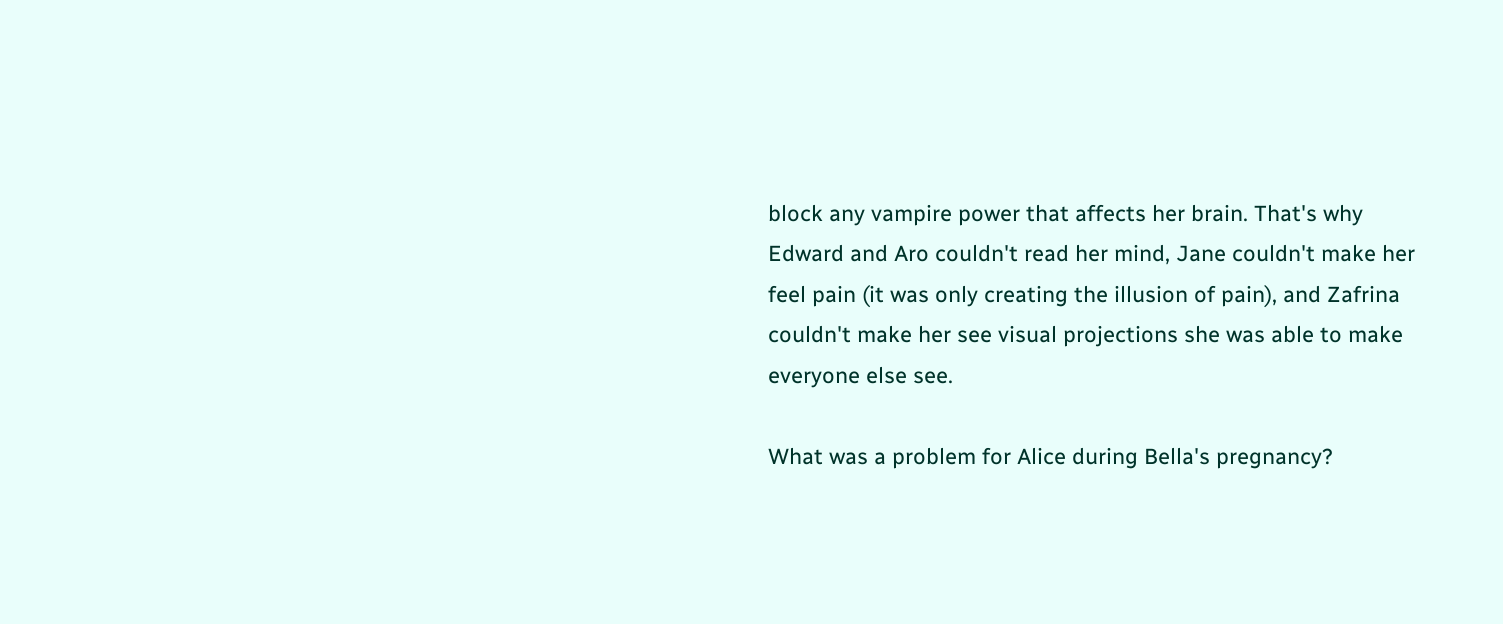block any vampire power that affects her brain. That's why Edward and Aro couldn't read her mind, Jane couldn't make her feel pain (it was only creating the illusion of pain), and Zafrina couldn't make her see visual projections she was able to make everyone else see.

What was a problem for Alice during Bella's pregnancy?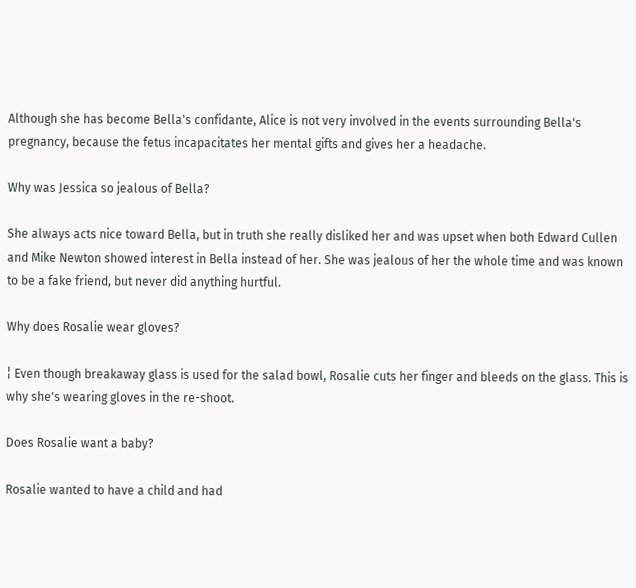Although she has become Bella's confidante, Alice is not very involved in the events surrounding Bella's pregnancy, because the fetus incapacitates her mental gifts and gives her a headache.

Why was Jessica so jealous of Bella?

She always acts nice toward Bella, but in truth she really disliked her and was upset when both Edward Cullen and Mike Newton showed interest in Bella instead of her. She was jealous of her the whole time and was known to be a fake friend, but never did anything hurtful.

Why does Rosalie wear gloves?

¦ Even though breakaway glass is used for the salad bowl, Rosalie cuts her finger and bleeds on the glass. This is why she's wearing gloves in the re-shoot.

Does Rosalie want a baby?

Rosalie wanted to have a child and had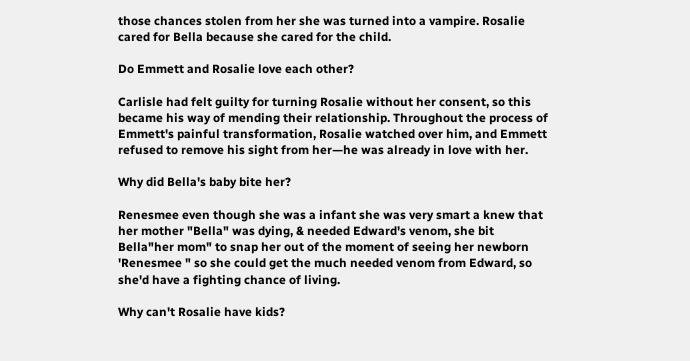those chances stolen from her she was turned into a vampire. Rosalie cared for Bella because she cared for the child.

Do Emmett and Rosalie love each other?

Carlisle had felt guilty for turning Rosalie without her consent, so this became his way of mending their relationship. Throughout the process of Emmett's painful transformation, Rosalie watched over him, and Emmett refused to remove his sight from her—he was already in love with her.

Why did Bella's baby bite her?

Renesmee even though she was a infant she was very smart a knew that her mother "Bella" was dying, & needed Edward's venom, she bit Bella"her mom" to snap her out of the moment of seeing her newborn 'Renesmee " so she could get the much needed venom from Edward, so she'd have a fighting chance of living.

Why can't Rosalie have kids?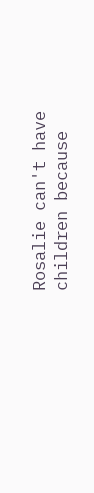Rosalie can't have children because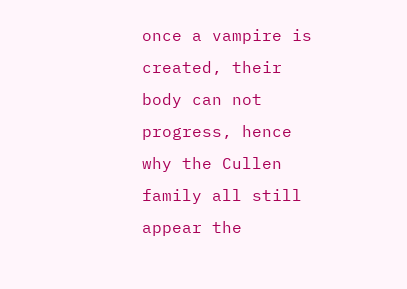once a vampire is created, their body can not progress, hence why the Cullen family all still appear the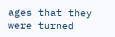ages that they were turned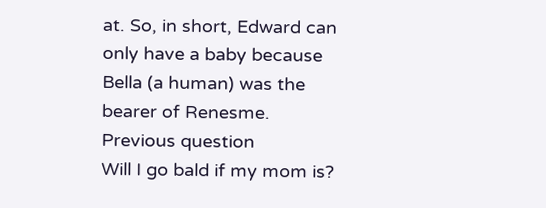at. So, in short, Edward can only have a baby because Bella (a human) was the bearer of Renesme.
Previous question
Will I go bald if my mom is?